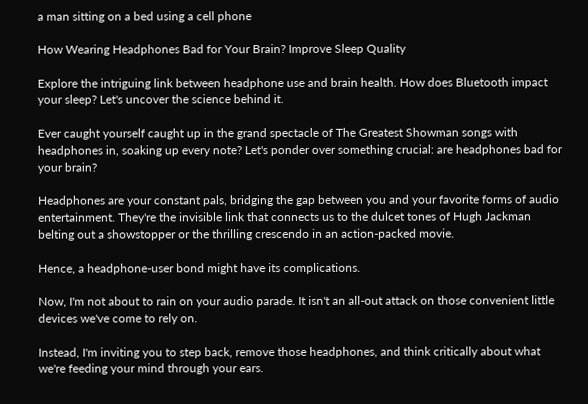a man sitting on a bed using a cell phone

How Wearing Headphones Bad for Your Brain? Improve Sleep Quality

Explore the intriguing link between headphone use and brain health. How does Bluetooth impact your sleep? Let's uncover the science behind it.

Ever caught yourself caught up in the grand spectacle of The Greatest Showman songs with headphones in, soaking up every note? Let's ponder over something crucial: are headphones bad for your brain?

Headphones are your constant pals, bridging the gap between you and your favorite forms of audio entertainment. They're the invisible link that connects us to the dulcet tones of Hugh Jackman belting out a showstopper or the thrilling crescendo in an action-packed movie.

Hence, a headphone-user bond might have its complications.

Now, I'm not about to rain on your audio parade. It isn't an all-out attack on those convenient little devices we've come to rely on.

Instead, I'm inviting you to step back, remove those headphones, and think critically about what we're feeding your mind through your ears.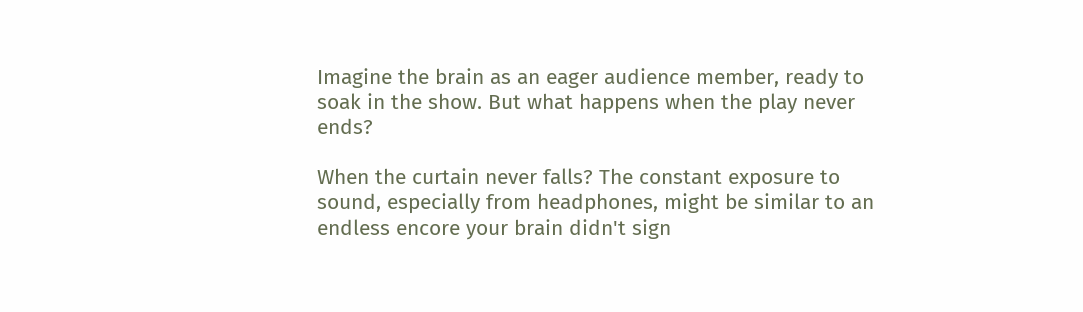Imagine the brain as an eager audience member, ready to soak in the show. But what happens when the play never ends?

When the curtain never falls? The constant exposure to sound, especially from headphones, might be similar to an endless encore your brain didn't sign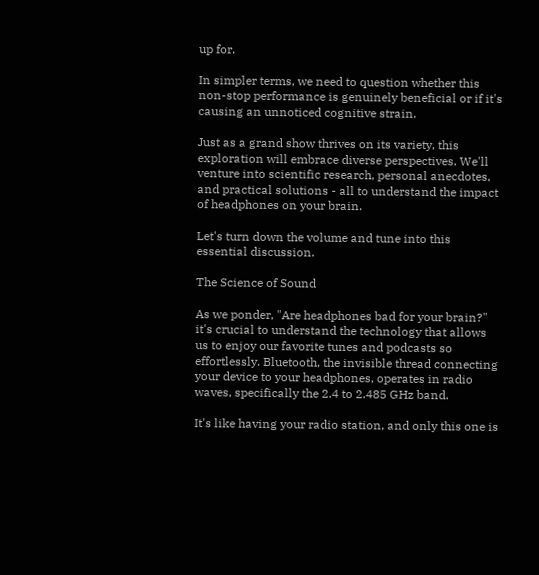up for.

In simpler terms, we need to question whether this non-stop performance is genuinely beneficial or if it's causing an unnoticed cognitive strain.

Just as a grand show thrives on its variety, this exploration will embrace diverse perspectives. We'll venture into scientific research, personal anecdotes, and practical solutions - all to understand the impact of headphones on your brain.

Let's turn down the volume and tune into this essential discussion.

The Science of Sound

As we ponder, "Are headphones bad for your brain?" it's crucial to understand the technology that allows us to enjoy our favorite tunes and podcasts so effortlessly. Bluetooth, the invisible thread connecting your device to your headphones, operates in radio waves, specifically the 2.4 to 2.485 GHz band.

It's like having your radio station, and only this one is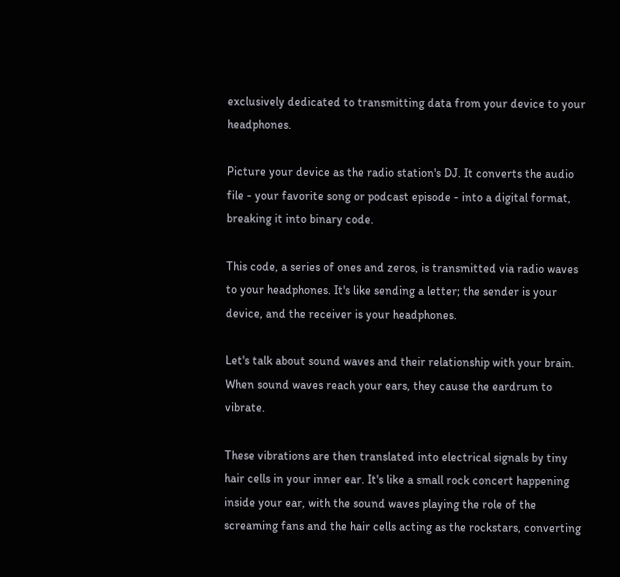exclusively dedicated to transmitting data from your device to your headphones.

Picture your device as the radio station's DJ. It converts the audio file - your favorite song or podcast episode - into a digital format, breaking it into binary code.

This code, a series of ones and zeros, is transmitted via radio waves to your headphones. It's like sending a letter; the sender is your device, and the receiver is your headphones.

Let's talk about sound waves and their relationship with your brain. When sound waves reach your ears, they cause the eardrum to vibrate.

These vibrations are then translated into electrical signals by tiny hair cells in your inner ear. It's like a small rock concert happening inside your ear, with the sound waves playing the role of the screaming fans and the hair cells acting as the rockstars, converting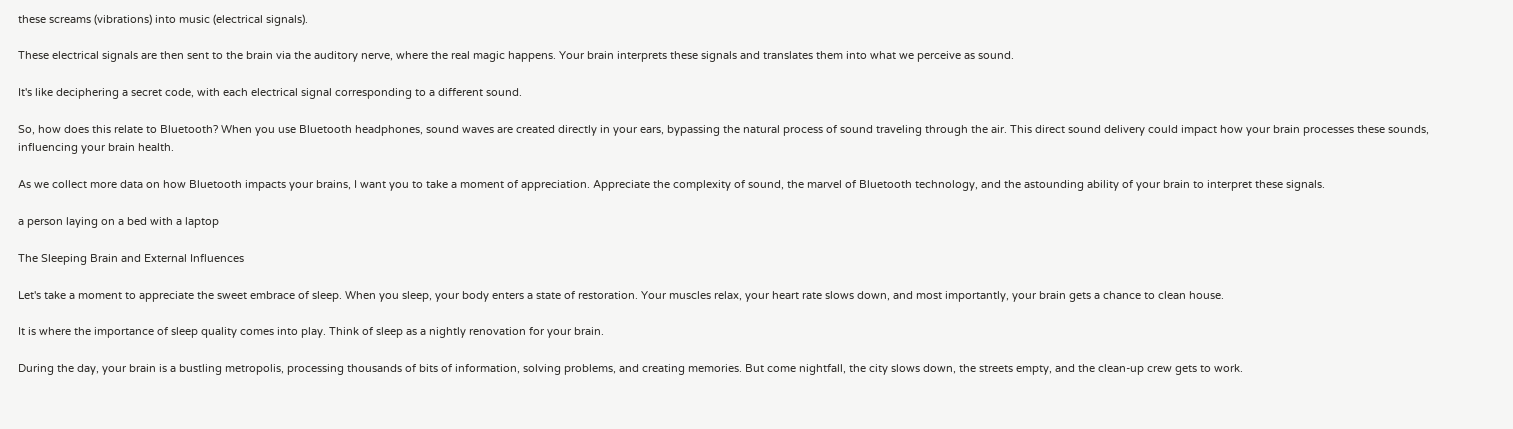these screams (vibrations) into music (electrical signals).

These electrical signals are then sent to the brain via the auditory nerve, where the real magic happens. Your brain interprets these signals and translates them into what we perceive as sound.

It's like deciphering a secret code, with each electrical signal corresponding to a different sound.

So, how does this relate to Bluetooth? When you use Bluetooth headphones, sound waves are created directly in your ears, bypassing the natural process of sound traveling through the air. This direct sound delivery could impact how your brain processes these sounds, influencing your brain health.

As we collect more data on how Bluetooth impacts your brains, I want you to take a moment of appreciation. Appreciate the complexity of sound, the marvel of Bluetooth technology, and the astounding ability of your brain to interpret these signals.

a person laying on a bed with a laptop

The Sleeping Brain and External Influences

Let's take a moment to appreciate the sweet embrace of sleep. When you sleep, your body enters a state of restoration. Your muscles relax, your heart rate slows down, and most importantly, your brain gets a chance to clean house.

It is where the importance of sleep quality comes into play. Think of sleep as a nightly renovation for your brain.

During the day, your brain is a bustling metropolis, processing thousands of bits of information, solving problems, and creating memories. But come nightfall, the city slows down, the streets empty, and the clean-up crew gets to work.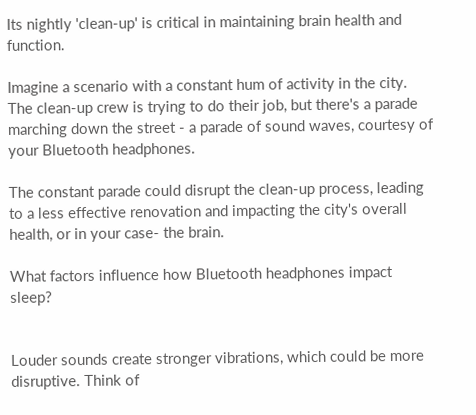Its nightly 'clean-up' is critical in maintaining brain health and function.

Imagine a scenario with a constant hum of activity in the city. The clean-up crew is trying to do their job, but there's a parade marching down the street - a parade of sound waves, courtesy of your Bluetooth headphones.

The constant parade could disrupt the clean-up process, leading to a less effective renovation and impacting the city's overall health, or in your case- the brain.

What factors influence how Bluetooth headphones impact sleep?


Louder sounds create stronger vibrations, which could be more disruptive. Think of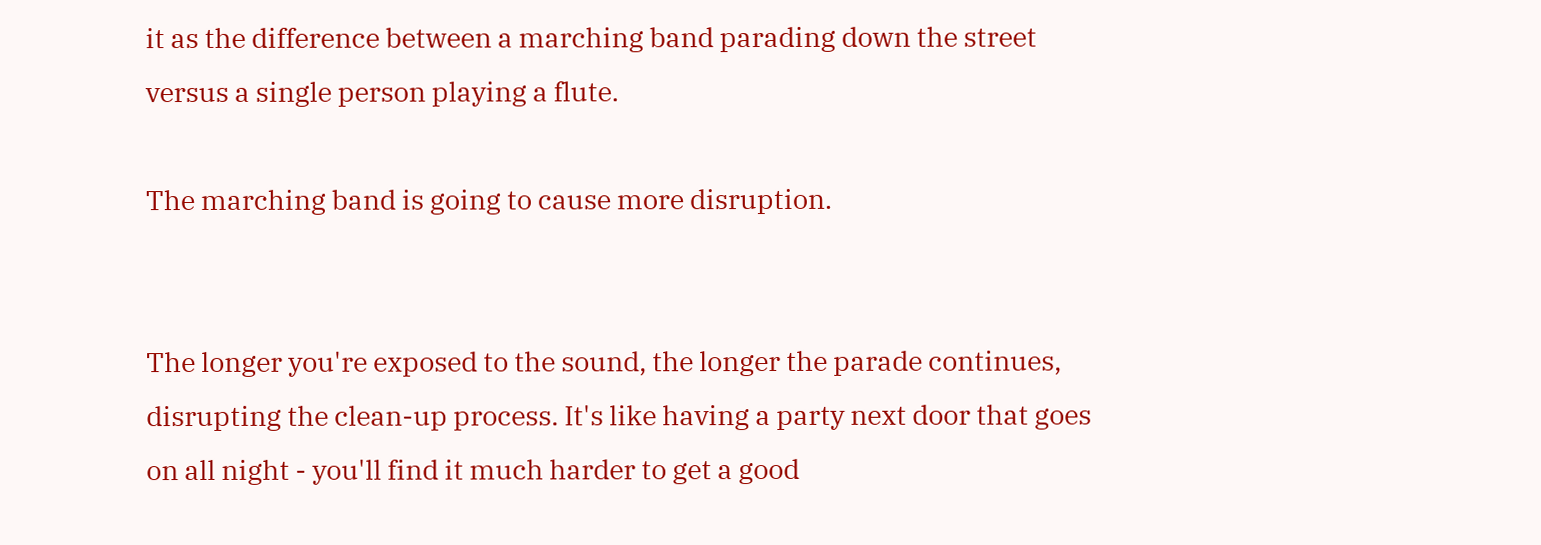it as the difference between a marching band parading down the street versus a single person playing a flute.

The marching band is going to cause more disruption.


The longer you're exposed to the sound, the longer the parade continues, disrupting the clean-up process. It's like having a party next door that goes on all night - you'll find it much harder to get a good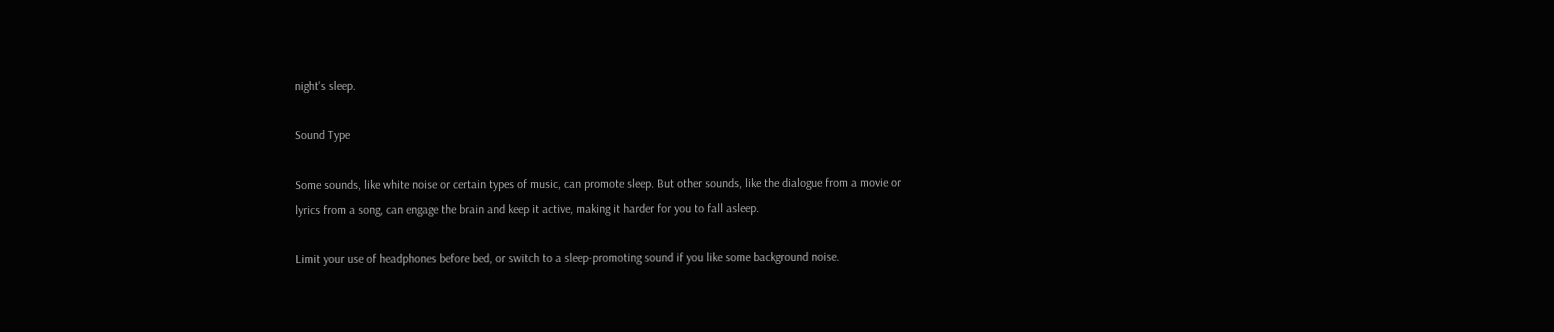night's sleep.

Sound Type

Some sounds, like white noise or certain types of music, can promote sleep. But other sounds, like the dialogue from a movie or lyrics from a song, can engage the brain and keep it active, making it harder for you to fall asleep.

Limit your use of headphones before bed, or switch to a sleep-promoting sound if you like some background noise.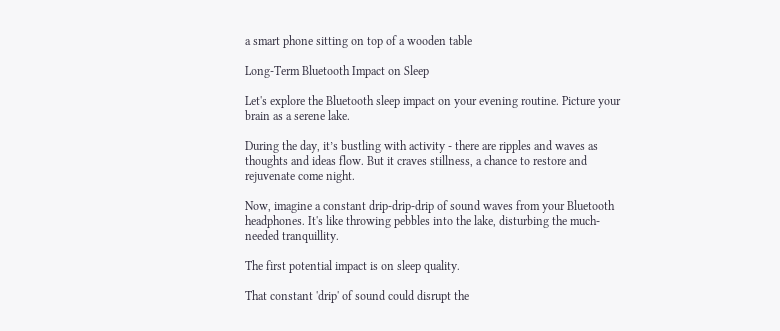a smart phone sitting on top of a wooden table

Long-Term Bluetooth Impact on Sleep

Let's explore the Bluetooth sleep impact on your evening routine. Picture your brain as a serene lake.

During the day, it’s bustling with activity - there are ripples and waves as thoughts and ideas flow. But it craves stillness, a chance to restore and rejuvenate come night.

Now, imagine a constant drip-drip-drip of sound waves from your Bluetooth headphones. It's like throwing pebbles into the lake, disturbing the much-needed tranquillity.

The first potential impact is on sleep quality.

That constant 'drip' of sound could disrupt the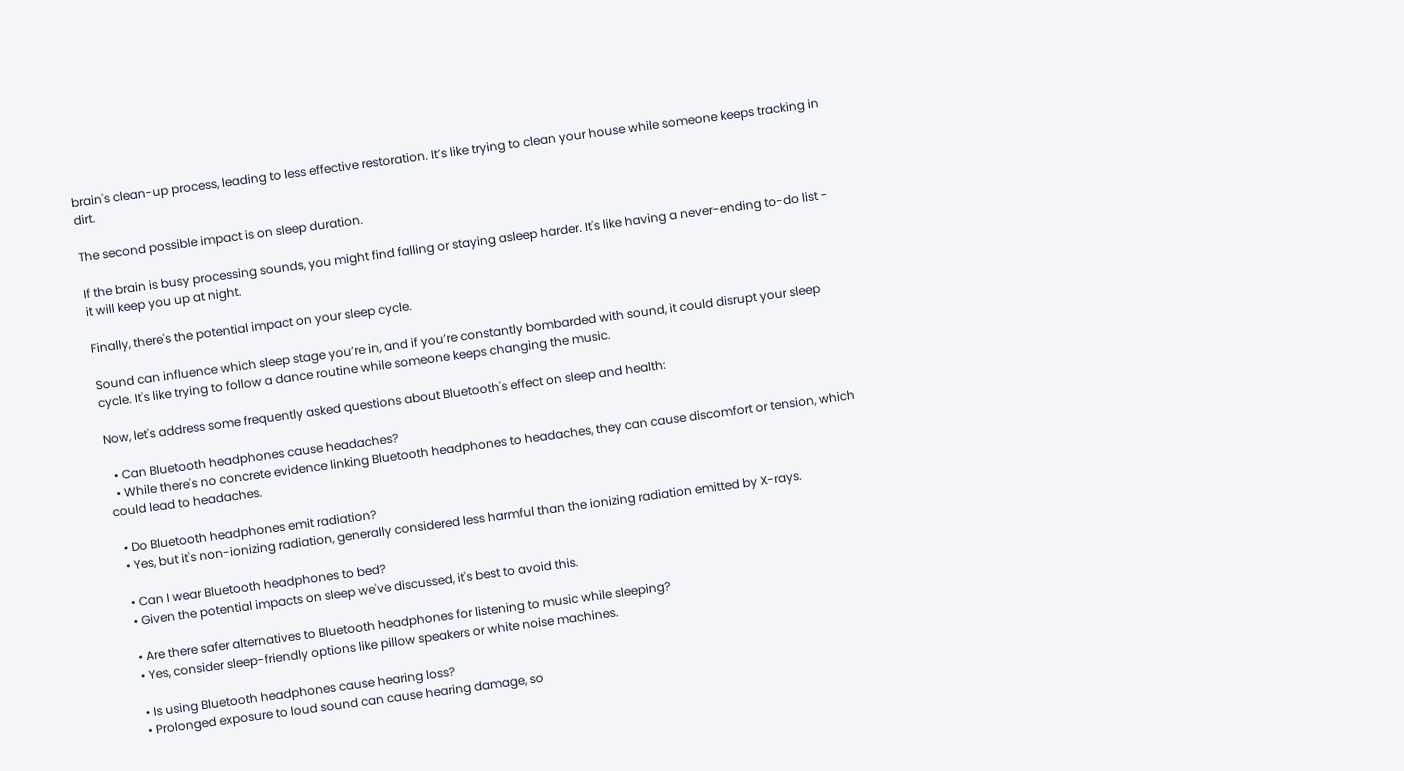brain's clean-up process, leading to less effective restoration. It’s like trying to clean your house while someone keeps tracking in dirt.

The second possible impact is on sleep duration.

If the brain is busy processing sounds, you might find falling or staying asleep harder. It's like having a never-ending to-do list - it will keep you up at night.

Finally, there's the potential impact on your sleep cycle.

Sound can influence which sleep stage you’re in, and if you’re constantly bombarded with sound, it could disrupt your sleep cycle. It's like trying to follow a dance routine while someone keeps changing the music.

Now, let's address some frequently asked questions about Bluetooth's effect on sleep and health:

  • Can Bluetooth headphones cause headaches?
  • While there's no concrete evidence linking Bluetooth headphones to headaches, they can cause discomfort or tension, which could lead to headaches.

  • Do Bluetooth headphones emit radiation?
  • Yes, but it's non-ionizing radiation, generally considered less harmful than the ionizing radiation emitted by X-rays.

  • Can I wear Bluetooth headphones to bed?
  • Given the potential impacts on sleep we've discussed, it's best to avoid this.

  • Are there safer alternatives to Bluetooth headphones for listening to music while sleeping?
  • Yes, consider sleep-friendly options like pillow speakers or white noise machines.

  • Is using Bluetooth headphones cause hearing loss?
  • Prolonged exposure to loud sound can cause hearing damage, so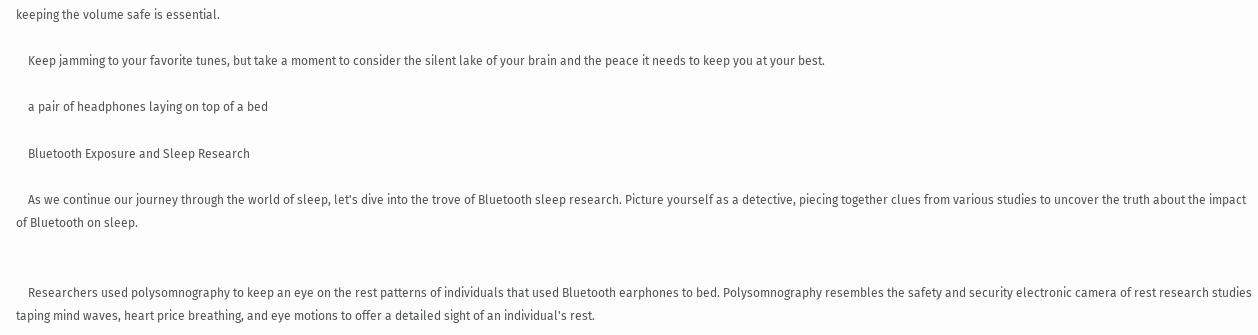keeping the volume safe is essential.

    Keep jamming to your favorite tunes, but take a moment to consider the silent lake of your brain and the peace it needs to keep you at your best.

    a pair of headphones laying on top of a bed

    Bluetooth Exposure and Sleep Research

    As we continue our journey through the world of sleep, let's dive into the trove of Bluetooth sleep research. Picture yourself as a detective, piecing together clues from various studies to uncover the truth about the impact of Bluetooth on sleep.


    Researchers used polysomnography to keep an eye on the rest patterns of individuals that used Bluetooth earphones to bed. Polysomnography resembles the safety and security electronic camera of rest research studies taping mind waves, heart price breathing, and eye motions to offer a detailed sight of an individual's rest.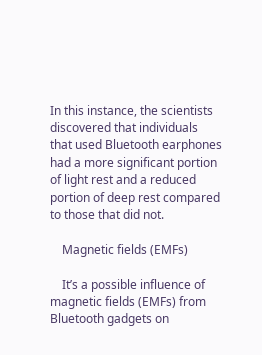In this instance, the scientists discovered that individuals that used Bluetooth earphones had a more significant portion of light rest and a reduced portion of deep rest compared to those that did not.

    Magnetic fields (EMFs)

    It’s a possible influence of magnetic fields (EMFs) from Bluetooth gadgets on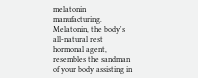melatonin manufacturing. Melatonin, the body's all-natural rest hormonal agent, resembles the sandman of your body assisting in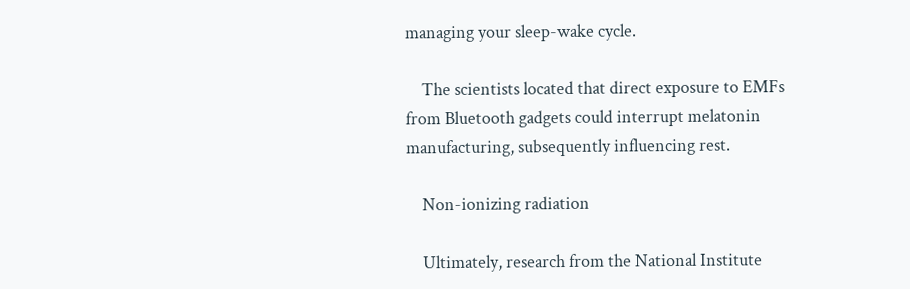managing your sleep-wake cycle.

    The scientists located that direct exposure to EMFs from Bluetooth gadgets could interrupt melatonin manufacturing, subsequently influencing rest.

    Non-ionizing radiation

    Ultimately, research from the National Institute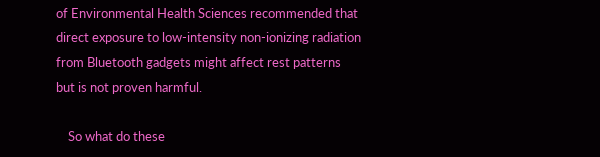of Environmental Health Sciences recommended that direct exposure to low-intensity non-ionizing radiation from Bluetooth gadgets might affect rest patterns but is not proven harmful.

    So what do these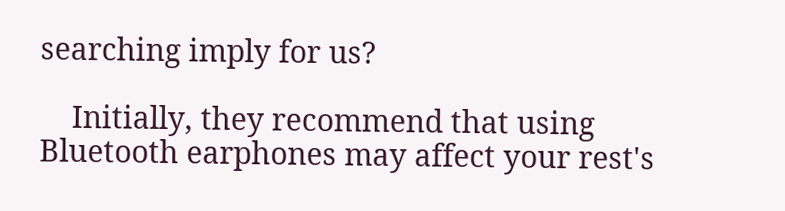searching imply for us?

    Initially, they recommend that using Bluetooth earphones may affect your rest's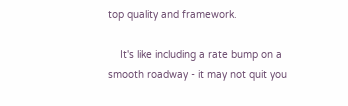top quality and framework.

    It's like including a rate bump on a smooth roadway - it may not quit you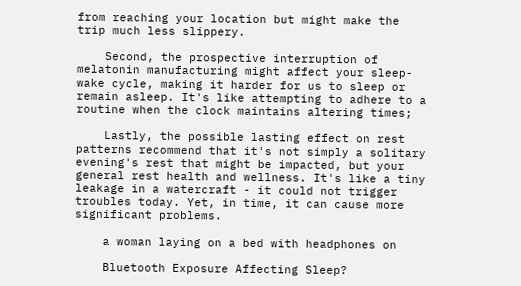from reaching your location but might make the trip much less slippery.

    Second, the prospective interruption of melatonin manufacturing might affect your sleep-wake cycle, making it harder for us to sleep or remain asleep. It's like attempting to adhere to a routine when the clock maintains altering times;

    Lastly, the possible lasting effect on rest patterns recommend that it's not simply a solitary evening's rest that might be impacted, but your general rest health and wellness. It's like a tiny leakage in a watercraft - it could not trigger troubles today. Yet, in time, it can cause more significant problems.

    a woman laying on a bed with headphones on

    Bluetooth Exposure Affecting Sleep?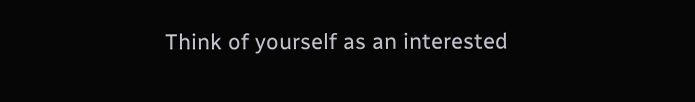Think of yourself as an interested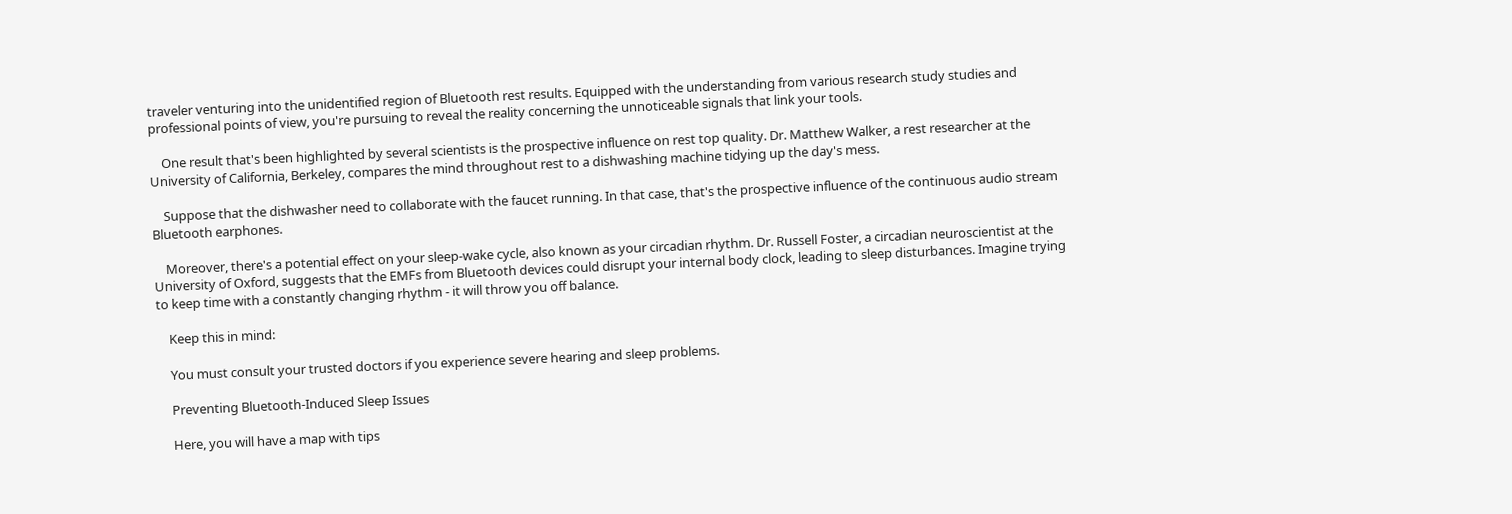traveler venturing into the unidentified region of Bluetooth rest results. Equipped with the understanding from various research study studies and professional points of view, you're pursuing to reveal the reality concerning the unnoticeable signals that link your tools.

    One result that's been highlighted by several scientists is the prospective influence on rest top quality. Dr. Matthew Walker, a rest researcher at the University of California, Berkeley, compares the mind throughout rest to a dishwashing machine tidying up the day's mess.

    Suppose that the dishwasher need to collaborate with the faucet running. In that case, that's the prospective influence of the continuous audio stream Bluetooth earphones.

    Moreover, there's a potential effect on your sleep-wake cycle, also known as your circadian rhythm. Dr. Russell Foster, a circadian neuroscientist at the University of Oxford, suggests that the EMFs from Bluetooth devices could disrupt your internal body clock, leading to sleep disturbances. Imagine trying to keep time with a constantly changing rhythm - it will throw you off balance.

    Keep this in mind:

    You must consult your trusted doctors if you experience severe hearing and sleep problems.

    Preventing Bluetooth-Induced Sleep Issues

    Here, you will have a map with tips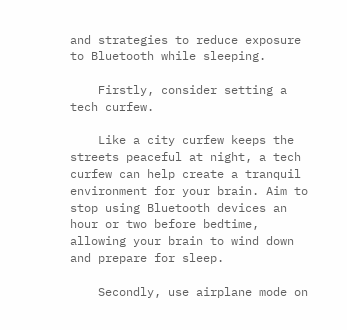and strategies to reduce exposure to Bluetooth while sleeping.

    Firstly, consider setting a tech curfew.

    Like a city curfew keeps the streets peaceful at night, a tech curfew can help create a tranquil environment for your brain. Aim to stop using Bluetooth devices an hour or two before bedtime, allowing your brain to wind down and prepare for sleep.

    Secondly, use airplane mode on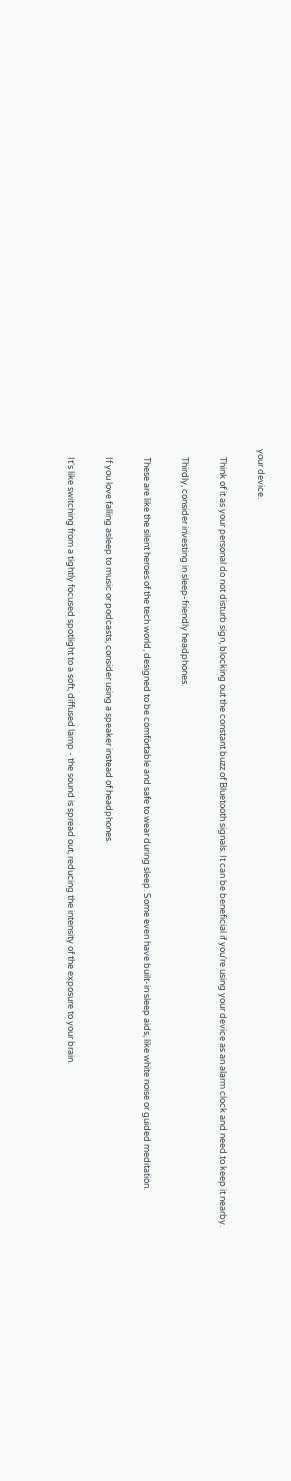your device.

    Think of it as your personal do not disturb sign, blocking out the constant buzz of Bluetooth signals. It can be beneficial if you're using your device as an alarm clock and need to keep it nearby.

    Thirdly, consider investing in sleep-friendly headphones.

    These are like the silent heroes of the tech world, designed to be comfortable and safe to wear during sleep. Some even have built-in sleep aids, like white noise or guided meditation.

    If you love falling asleep to music or podcasts, consider using a speaker instead of headphones.

    It's like switching from a tightly focused spotlight to a soft, diffused lamp - the sound is spread out, reducing the intensity of the exposure to your brain.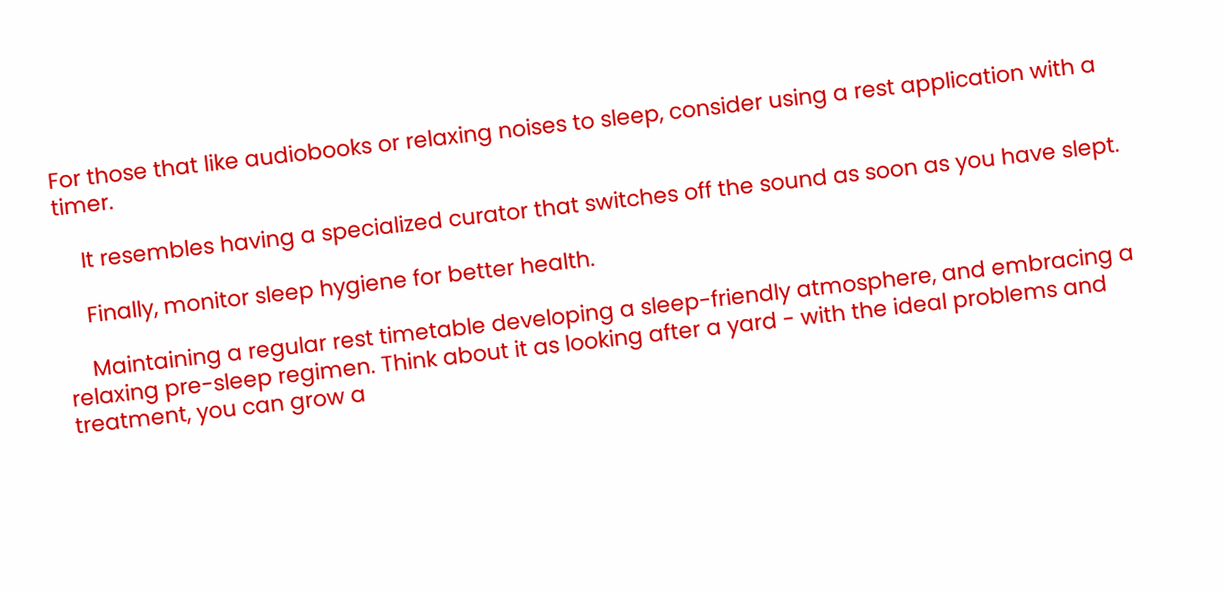For those that like audiobooks or relaxing noises to sleep, consider using a rest application with a timer.

    It resembles having a specialized curator that switches off the sound as soon as you have slept.

    Finally, monitor sleep hygiene for better health.

    Maintaining a regular rest timetable developing a sleep-friendly atmosphere, and embracing a relaxing pre-sleep regimen. Think about it as looking after a yard - with the ideal problems and treatment, you can grow a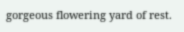gorgeous flowering yard of rest.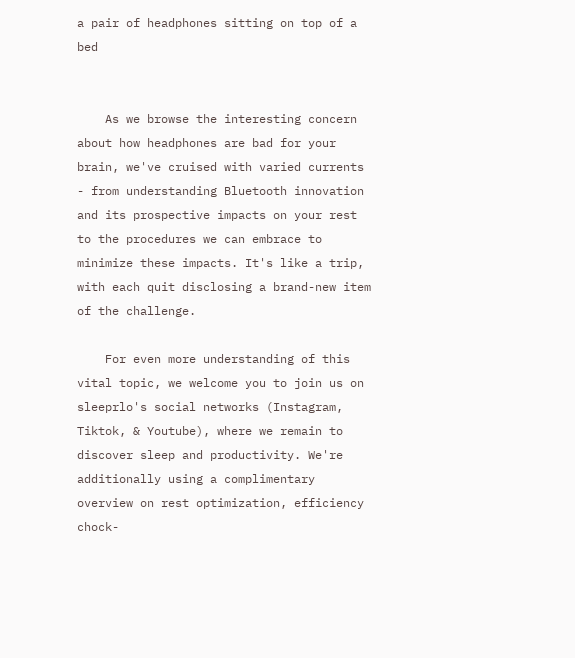a pair of headphones sitting on top of a bed


    As we browse the interesting concern about how headphones are bad for your brain, we've cruised with varied currents - from understanding Bluetooth innovation and its prospective impacts on your rest to the procedures we can embrace to minimize these impacts. It's like a trip, with each quit disclosing a brand-new item of the challenge.

    For even more understanding of this vital topic, we welcome you to join us on sleeprlo's social networks (Instagram, Tiktok, & Youtube), where we remain to discover sleep and productivity. We're additionally using a complimentary overview on rest optimization, efficiency chock-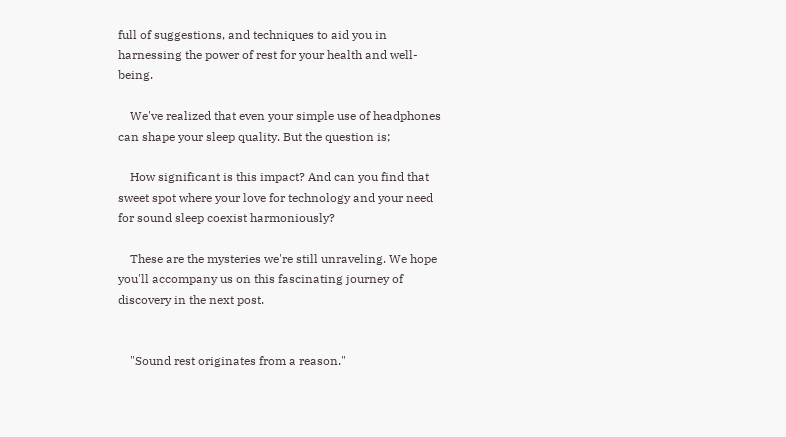full of suggestions, and techniques to aid you in harnessing the power of rest for your health and well-being.

    We've realized that even your simple use of headphones can shape your sleep quality. But the question is;

    How significant is this impact? And can you find that sweet spot where your love for technology and your need for sound sleep coexist harmoniously?

    These are the mysteries we're still unraveling. We hope you'll accompany us on this fascinating journey of discovery in the next post.


    "Sound rest originates from a reason."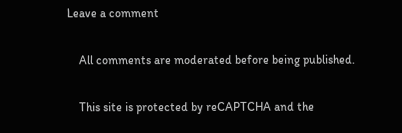Leave a comment

    All comments are moderated before being published.

    This site is protected by reCAPTCHA and the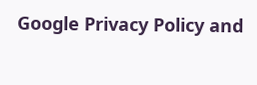Google Privacy Policy and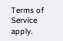Terms of Service apply.